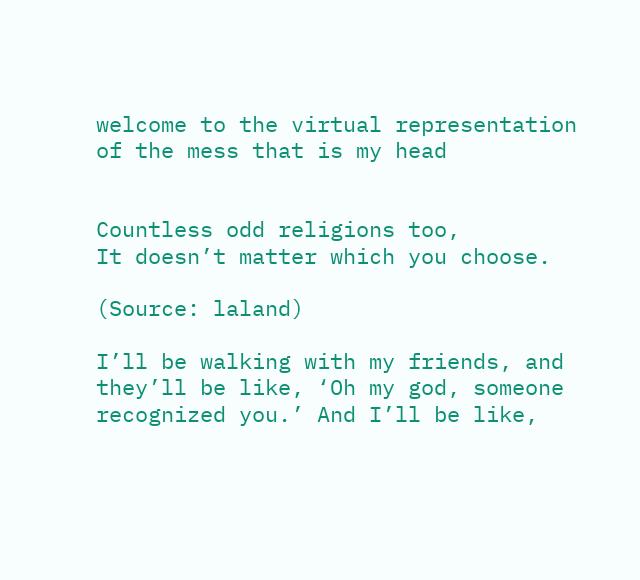welcome to the virtual representation of the mess that is my head


Countless odd religions too,
It doesn’t matter which you choose.

(Source: laland)

I’ll be walking with my friends, and they’ll be like, ‘Oh my god, someone recognized you.’ And I’ll be like,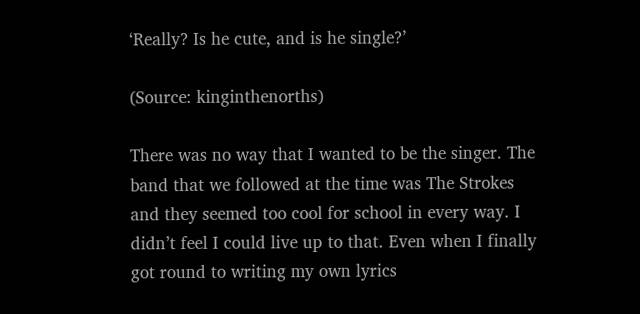‘Really? Is he cute, and is he single?’

(Source: kinginthenorths)

There was no way that I wanted to be the singer. The band that we followed at the time was The Strokes and they seemed too cool for school in every way. I didn’t feel I could live up to that. Even when I finally got round to writing my own lyrics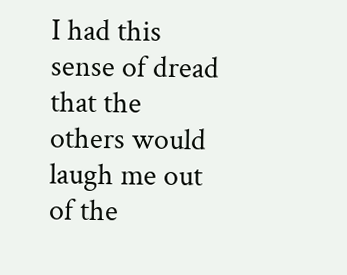I had this sense of dread that the others would laugh me out of the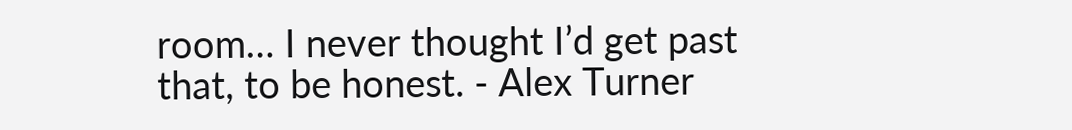room… I never thought I’d get past that, to be honest. - Alex Turner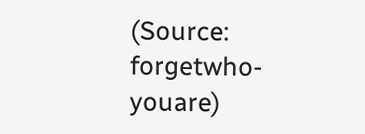(Source: forgetwho-youare)